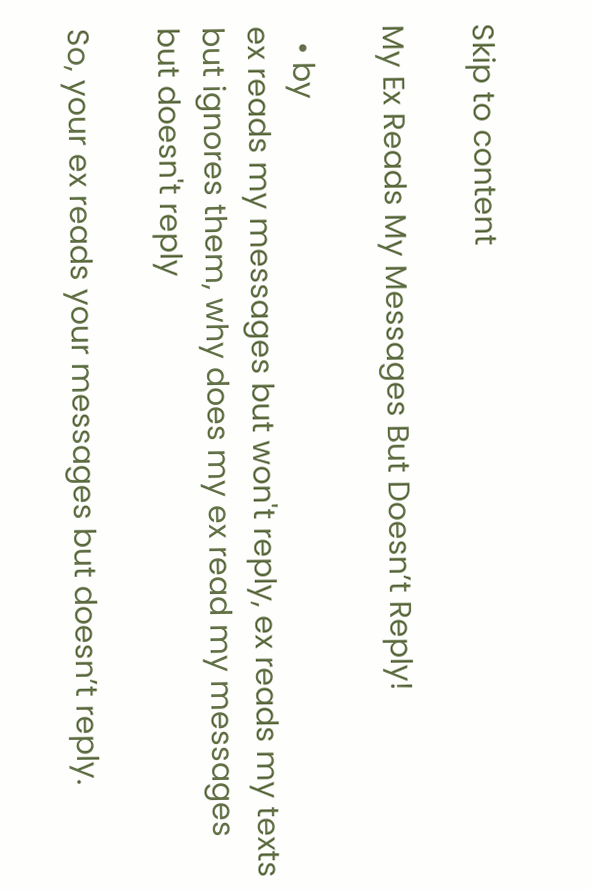Skip to content

My Ex Reads My Messages But Doesn’t Reply!

  • by
ex reads my messages but won't reply, ex reads my texts but ignores them, why does my ex read my messages but doesn't reply

So, your ex reads your messages but doesn’t reply.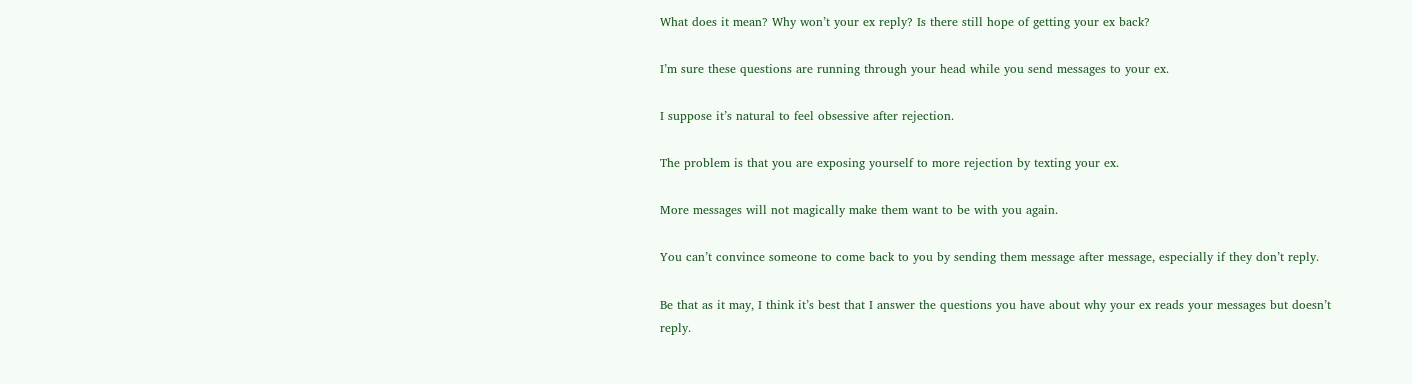What does it mean? Why won’t your ex reply? Is there still hope of getting your ex back?

I’m sure these questions are running through your head while you send messages to your ex.

I suppose it’s natural to feel obsessive after rejection.

The problem is that you are exposing yourself to more rejection by texting your ex.

More messages will not magically make them want to be with you again.

You can’t convince someone to come back to you by sending them message after message, especially if they don’t reply.

Be that as it may, I think it’s best that I answer the questions you have about why your ex reads your messages but doesn’t reply.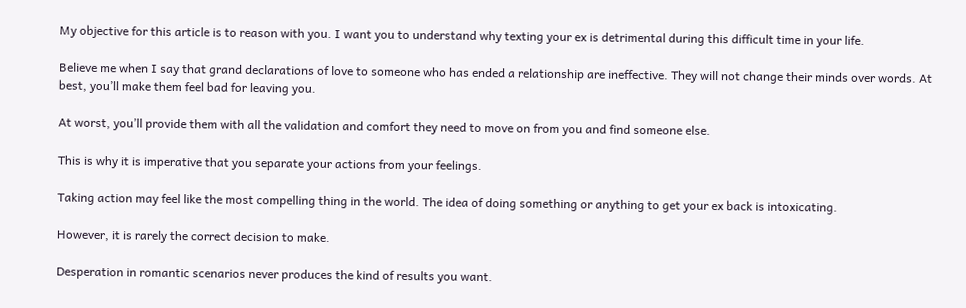My objective for this article is to reason with you. I want you to understand why texting your ex is detrimental during this difficult time in your life.

Believe me when I say that grand declarations of love to someone who has ended a relationship are ineffective. They will not change their minds over words. At best, you’ll make them feel bad for leaving you.

At worst, you’ll provide them with all the validation and comfort they need to move on from you and find someone else.

This is why it is imperative that you separate your actions from your feelings.

Taking action may feel like the most compelling thing in the world. The idea of doing something or anything to get your ex back is intoxicating.

However, it is rarely the correct decision to make.

Desperation in romantic scenarios never produces the kind of results you want.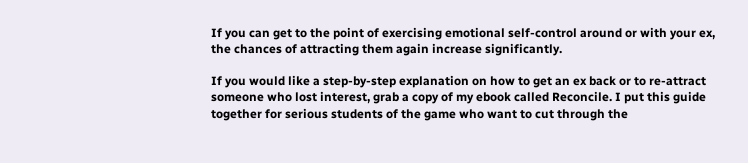If you can get to the point of exercising emotional self-control around or with your ex, the chances of attracting them again increase significantly.

If you would like a step-by-step explanation on how to get an ex back or to re-attract someone who lost interest, grab a copy of my ebook called Reconcile. I put this guide together for serious students of the game who want to cut through the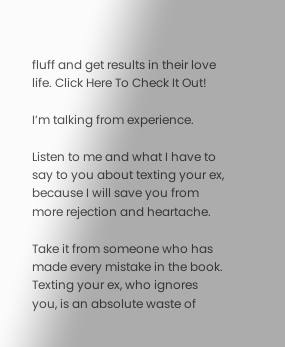fluff and get results in their love life. Click Here To Check It Out!

I’m talking from experience.

Listen to me and what I have to say to you about texting your ex, because I will save you from more rejection and heartache.

Take it from someone who has made every mistake in the book. Texting your ex, who ignores you, is an absolute waste of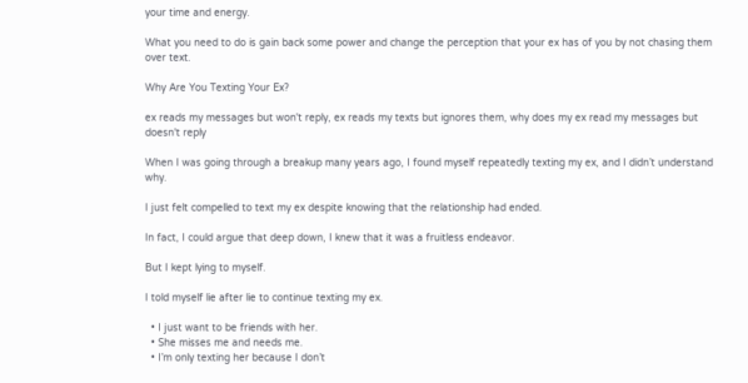your time and energy.

What you need to do is gain back some power and change the perception that your ex has of you by not chasing them over text.

Why Are You Texting Your Ex?

ex reads my messages but won't reply, ex reads my texts but ignores them, why does my ex read my messages but doesn't reply

When I was going through a breakup many years ago, I found myself repeatedly texting my ex, and I didn’t understand why.

I just felt compelled to text my ex despite knowing that the relationship had ended.

In fact, I could argue that deep down, I knew that it was a fruitless endeavor.

But I kept lying to myself.

I told myself lie after lie to continue texting my ex.

  • I just want to be friends with her.
  • She misses me and needs me.
  • I’m only texting her because I don’t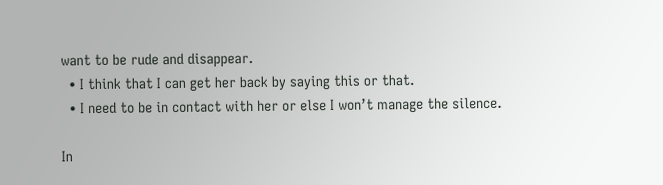want to be rude and disappear.
  • I think that I can get her back by saying this or that.
  • I need to be in contact with her or else I won’t manage the silence.

In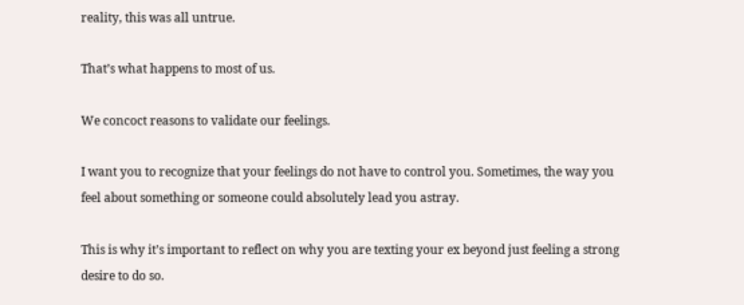reality, this was all untrue.

That’s what happens to most of us.

We concoct reasons to validate our feelings.

I want you to recognize that your feelings do not have to control you. Sometimes, the way you feel about something or someone could absolutely lead you astray.

This is why it’s important to reflect on why you are texting your ex beyond just feeling a strong desire to do so.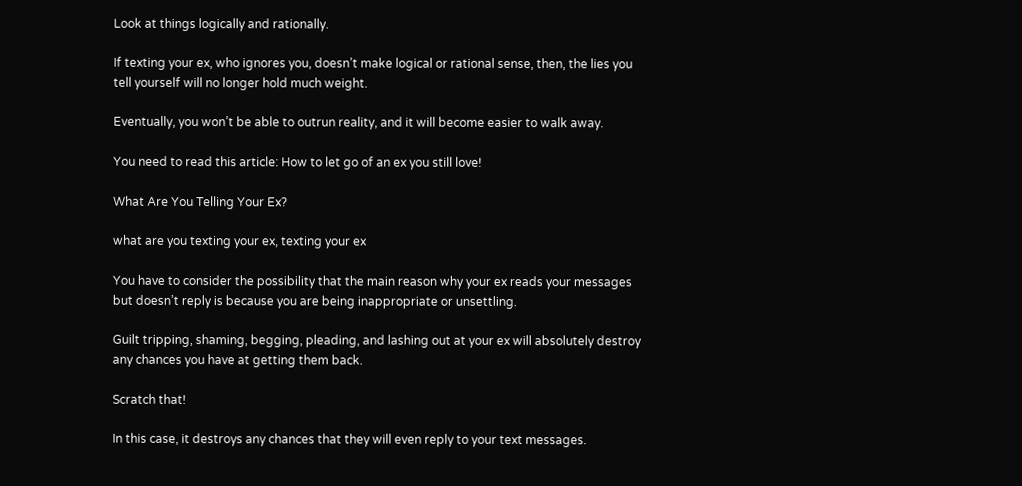Look at things logically and rationally.

If texting your ex, who ignores you, doesn’t make logical or rational sense, then, the lies you tell yourself will no longer hold much weight.

Eventually, you won’t be able to outrun reality, and it will become easier to walk away.

You need to read this article: How to let go of an ex you still love!

What Are You Telling Your Ex?

what are you texting your ex, texting your ex

You have to consider the possibility that the main reason why your ex reads your messages but doesn’t reply is because you are being inappropriate or unsettling.

Guilt tripping, shaming, begging, pleading, and lashing out at your ex will absolutely destroy any chances you have at getting them back.

Scratch that!

In this case, it destroys any chances that they will even reply to your text messages.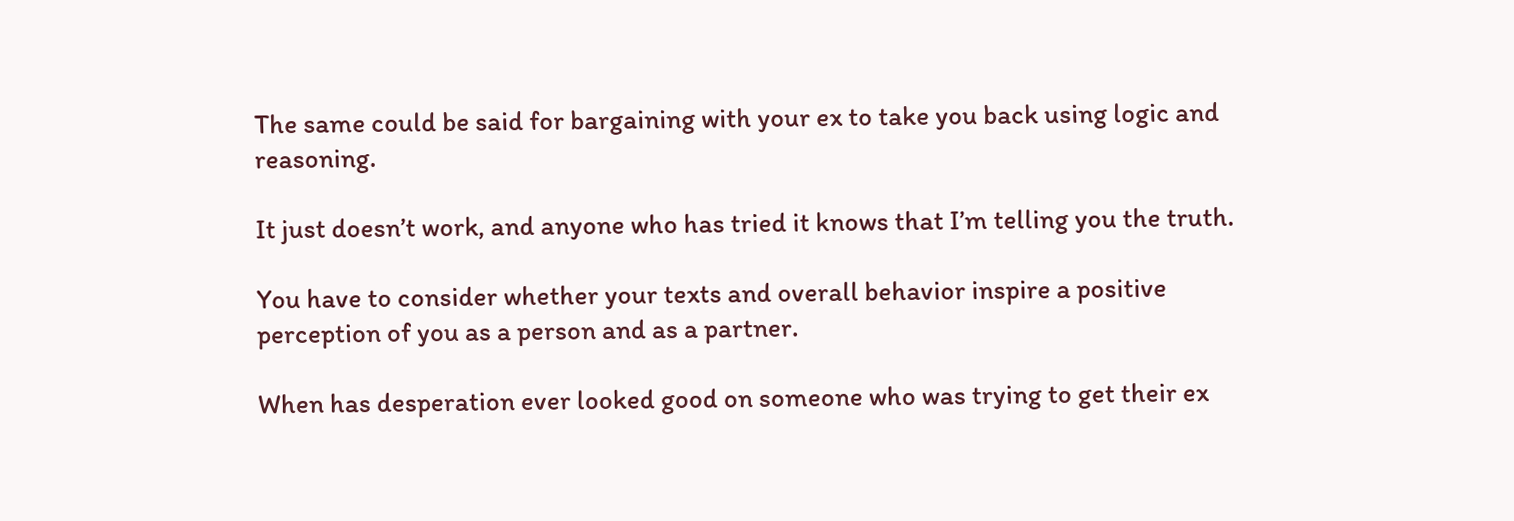The same could be said for bargaining with your ex to take you back using logic and reasoning.

It just doesn’t work, and anyone who has tried it knows that I’m telling you the truth.

You have to consider whether your texts and overall behavior inspire a positive perception of you as a person and as a partner.

When has desperation ever looked good on someone who was trying to get their ex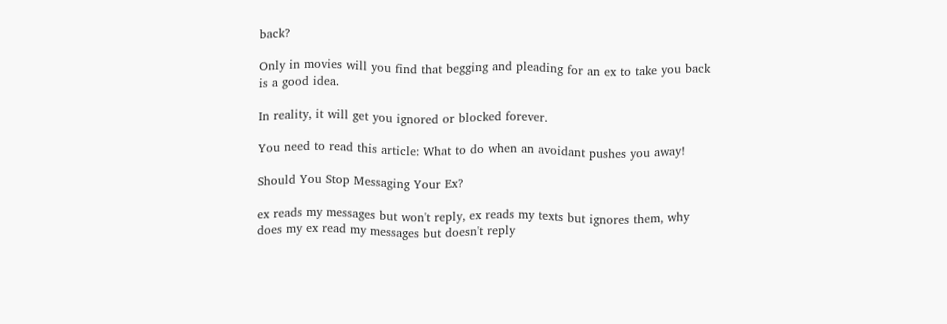back?

Only in movies will you find that begging and pleading for an ex to take you back is a good idea.

In reality, it will get you ignored or blocked forever.

You need to read this article: What to do when an avoidant pushes you away!

Should You Stop Messaging Your Ex?

ex reads my messages but won't reply, ex reads my texts but ignores them, why does my ex read my messages but doesn't reply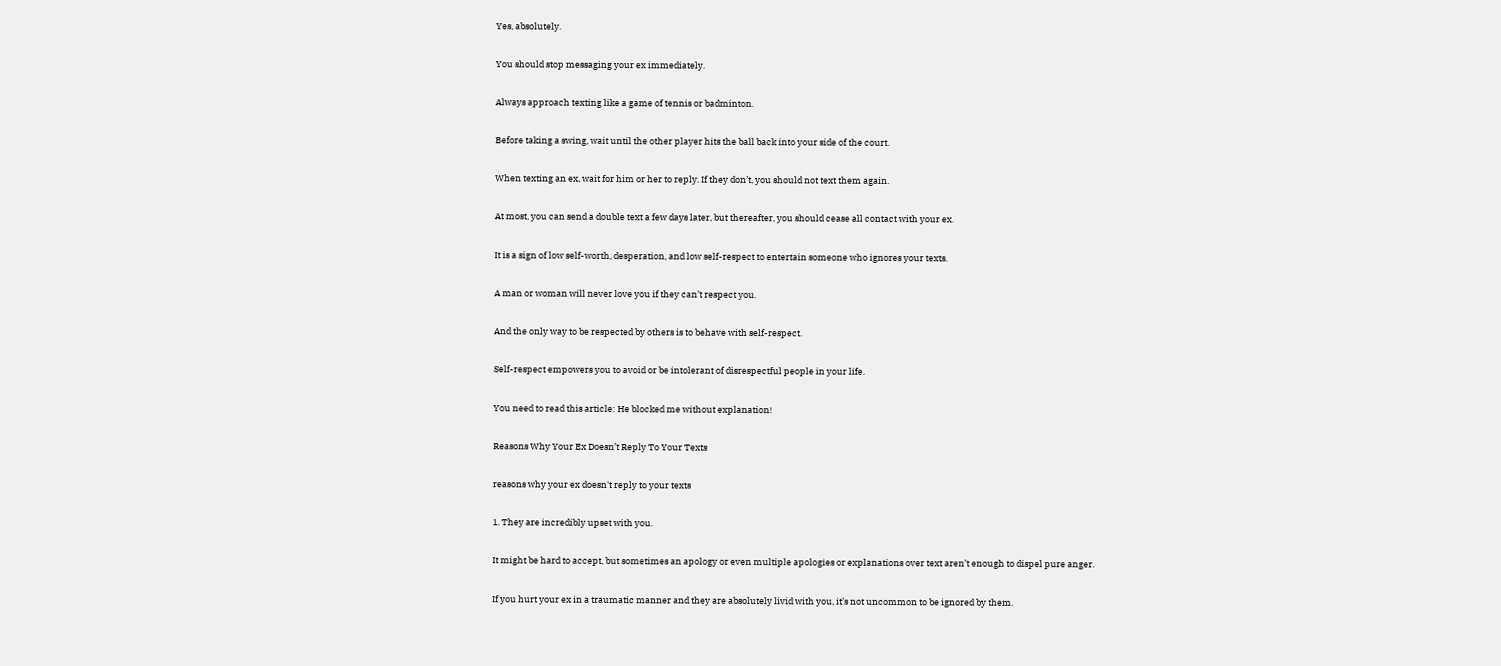Yes, absolutely.

You should stop messaging your ex immediately.

Always approach texting like a game of tennis or badminton.

Before taking a swing, wait until the other player hits the ball back into your side of the court.

When texting an ex, wait for him or her to reply. If they don’t, you should not text them again.

At most, you can send a double text a few days later, but thereafter, you should cease all contact with your ex.

It is a sign of low self-worth, desperation, and low self-respect to entertain someone who ignores your texts.

A man or woman will never love you if they can’t respect you.

And the only way to be respected by others is to behave with self-respect.

Self-respect empowers you to avoid or be intolerant of disrespectful people in your life.

You need to read this article: He blocked me without explanation!

Reasons Why Your Ex Doesn’t Reply To Your Texts

reasons why your ex doesn't reply to your texts

1. They are incredibly upset with you.

It might be hard to accept, but sometimes an apology or even multiple apologies or explanations over text aren’t enough to dispel pure anger.

If you hurt your ex in a traumatic manner and they are absolutely livid with you, it’s not uncommon to be ignored by them.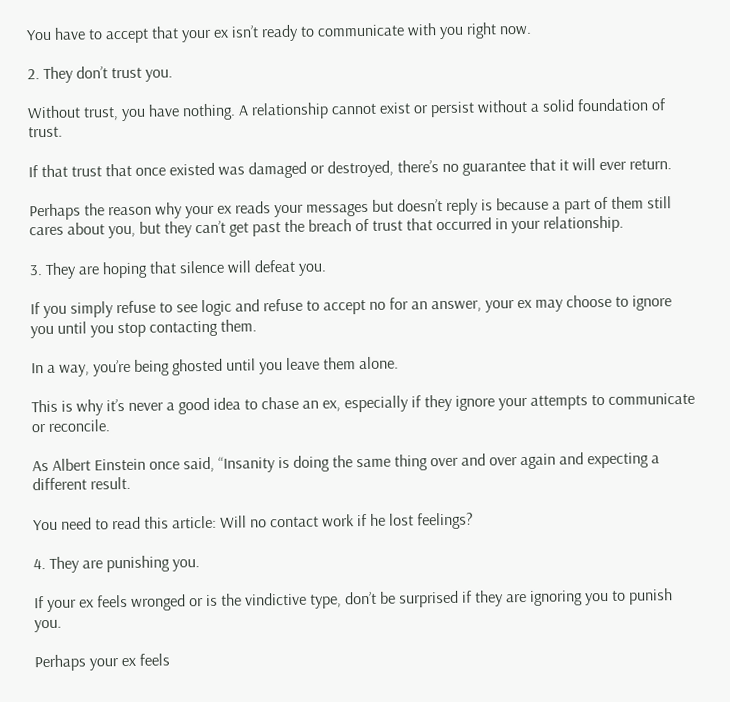You have to accept that your ex isn’t ready to communicate with you right now.

2. They don’t trust you.

Without trust, you have nothing. A relationship cannot exist or persist without a solid foundation of trust.

If that trust that once existed was damaged or destroyed, there’s no guarantee that it will ever return.

Perhaps the reason why your ex reads your messages but doesn’t reply is because a part of them still cares about you, but they can’t get past the breach of trust that occurred in your relationship.

3. They are hoping that silence will defeat you.

If you simply refuse to see logic and refuse to accept no for an answer, your ex may choose to ignore you until you stop contacting them.

In a way, you’re being ghosted until you leave them alone.

This is why it’s never a good idea to chase an ex, especially if they ignore your attempts to communicate or reconcile.

As Albert Einstein once said, “Insanity is doing the same thing over and over again and expecting a different result.

You need to read this article: Will no contact work if he lost feelings?

4. They are punishing you.

If your ex feels wronged or is the vindictive type, don’t be surprised if they are ignoring you to punish you.

Perhaps your ex feels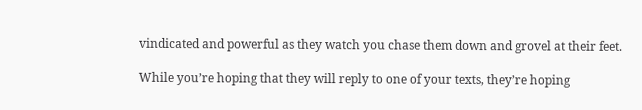vindicated and powerful as they watch you chase them down and grovel at their feet.

While you’re hoping that they will reply to one of your texts, they’re hoping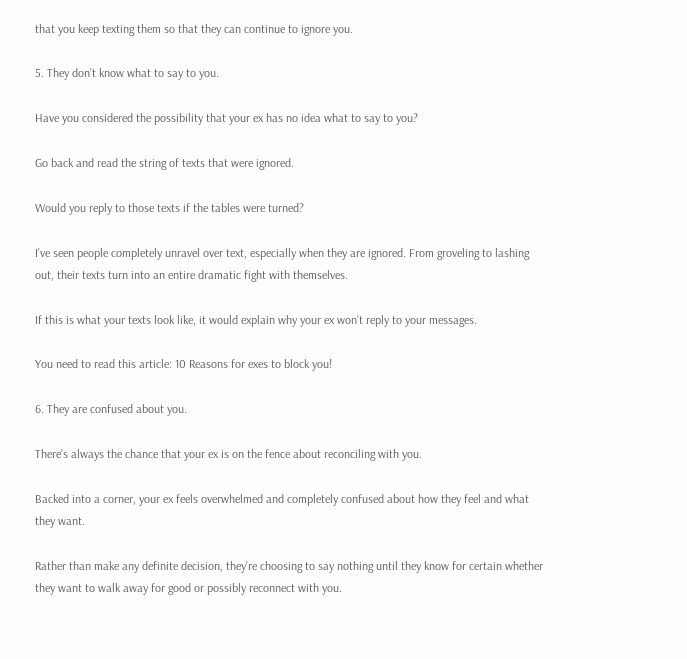that you keep texting them so that they can continue to ignore you.

5. They don’t know what to say to you.

Have you considered the possibility that your ex has no idea what to say to you?

Go back and read the string of texts that were ignored.

Would you reply to those texts if the tables were turned?

I’ve seen people completely unravel over text, especially when they are ignored. From groveling to lashing out, their texts turn into an entire dramatic fight with themselves.

If this is what your texts look like, it would explain why your ex won’t reply to your messages.

You need to read this article: 10 Reasons for exes to block you!

6. They are confused about you.

There’s always the chance that your ex is on the fence about reconciling with you.

Backed into a corner, your ex feels overwhelmed and completely confused about how they feel and what they want.

Rather than make any definite decision, they’re choosing to say nothing until they know for certain whether they want to walk away for good or possibly reconnect with you.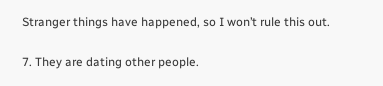Stranger things have happened, so I won’t rule this out.

7. They are dating other people.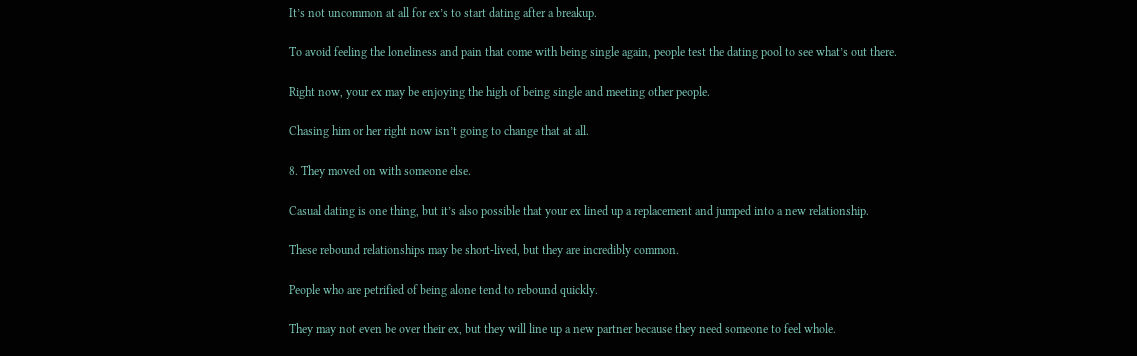It’s not uncommon at all for ex’s to start dating after a breakup.

To avoid feeling the loneliness and pain that come with being single again, people test the dating pool to see what’s out there.

Right now, your ex may be enjoying the high of being single and meeting other people.

Chasing him or her right now isn’t going to change that at all.

8. They moved on with someone else.

Casual dating is one thing, but it’s also possible that your ex lined up a replacement and jumped into a new relationship.

These rebound relationships may be short-lived, but they are incredibly common.

People who are petrified of being alone tend to rebound quickly.

They may not even be over their ex, but they will line up a new partner because they need someone to feel whole.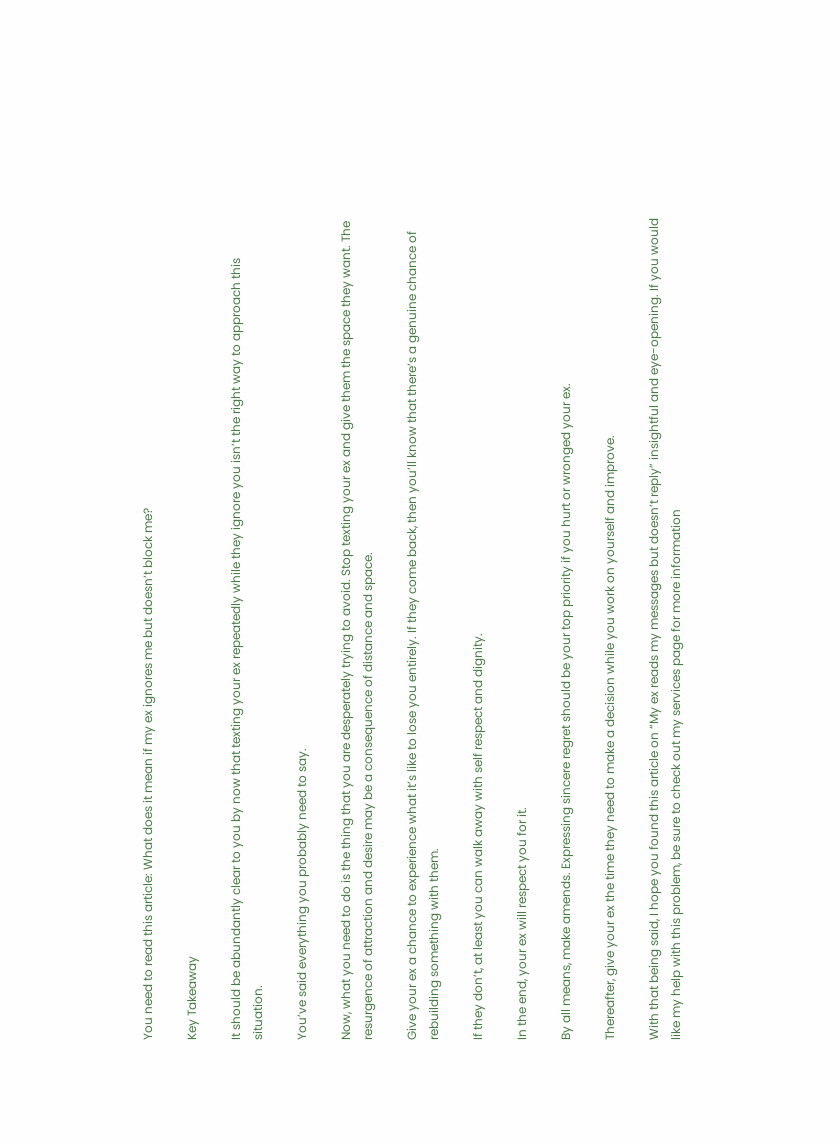You need to read this article: What does it mean if my ex ignores me but doesn’t block me?

Key Takeaway

It should be abundantly clear to you by now that texting your ex repeatedly while they ignore you isn’t the right way to approach this situation.

You’ve said everything you probably need to say.

Now, what you need to do is the thing that you are desperately trying to avoid. Stop texting your ex and give them the space they want. The resurgence of attraction and desire may be a consequence of distance and space.

Give your ex a chance to experience what it’s like to lose you entirely. If they come back, then you’ll know that there’s a genuine chance of rebuilding something with them.

If they don’t, at least you can walk away with self respect and dignity.

In the end, your ex will respect you for it.

By all means, make amends. Expressing sincere regret should be your top priority if you hurt or wronged your ex.

Thereafter, give your ex the time they need to make a decision while you work on yourself and improve.

With that being said, I hope you found this article on “My ex reads my messages but doesn’t reply” insightful and eye-opening. If you would like my help with this problem, be sure to check out my services page for more information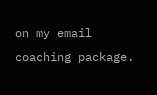on my email coaching package.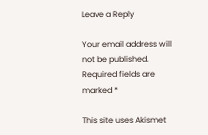Leave a Reply

Your email address will not be published. Required fields are marked *

This site uses Akismet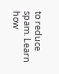to reduce spam. Learn how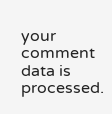your comment data is processed.